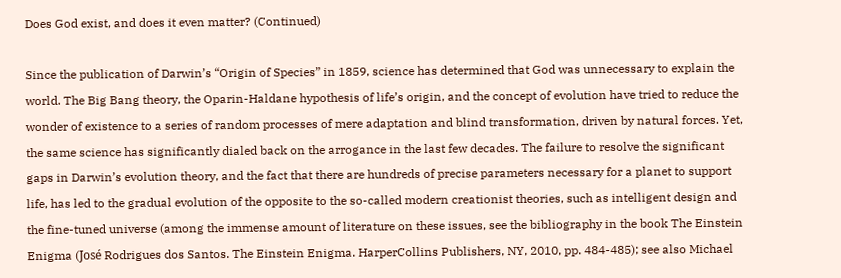Does God exist, and does it even matter? (Continued)

Since the publication of Darwin’s “Origin of Species” in 1859, science has determined that God was unnecessary to explain the world. The Big Bang theory, the Oparin-Haldane hypothesis of life’s origin, and the concept of evolution have tried to reduce the wonder of existence to a series of random processes of mere adaptation and blind transformation, driven by natural forces. Yet, the same science has significantly dialed back on the arrogance in the last few decades. The failure to resolve the significant gaps in Darwin’s evolution theory, and the fact that there are hundreds of precise parameters necessary for a planet to support life, has led to the gradual evolution of the opposite to the so-called modern creationist theories, such as intelligent design and the fine-tuned universe (among the immense amount of literature on these issues, see the bibliography in the book The Einstein Enigma (José Rodrigues dos Santos. The Einstein Enigma. HarperCollins Publishers, NY, 2010, pp. 484-485); see also Michael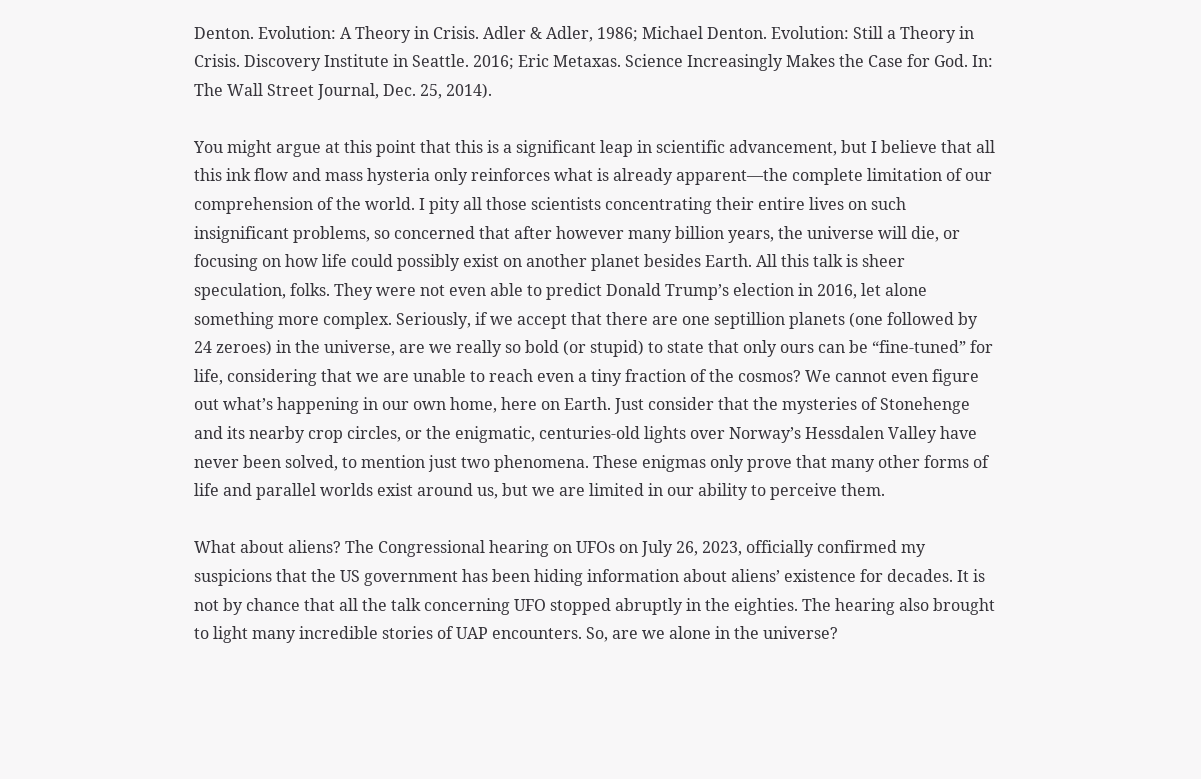Denton. Evolution: A Theory in Crisis. Adler & Adler, 1986; Michael Denton. Evolution: Still a Theory in Crisis. Discovery Institute in Seattle. 2016; Eric Metaxas. Science Increasingly Makes the Case for God. In: The Wall Street Journal, Dec. 25, 2014).

You might argue at this point that this is a significant leap in scientific advancement, but I believe that all this ink flow and mass hysteria only reinforces what is already apparent—the complete limitation of our comprehension of the world. I pity all those scientists concentrating their entire lives on such insignificant problems, so concerned that after however many billion years, the universe will die, or focusing on how life could possibly exist on another planet besides Earth. All this talk is sheer speculation, folks. They were not even able to predict Donald Trump’s election in 2016, let alone something more complex. Seriously, if we accept that there are one septillion planets (one followed by 24 zeroes) in the universe, are we really so bold (or stupid) to state that only ours can be “fine-tuned” for life, considering that we are unable to reach even a tiny fraction of the cosmos? We cannot even figure out what’s happening in our own home, here on Earth. Just consider that the mysteries of Stonehenge and its nearby crop circles, or the enigmatic, centuries-old lights over Norway’s Hessdalen Valley have never been solved, to mention just two phenomena. These enigmas only prove that many other forms of life and parallel worlds exist around us, but we are limited in our ability to perceive them.

What about aliens? The Congressional hearing on UFOs on July 26, 2023, officially confirmed my suspicions that the US government has been hiding information about aliens’ existence for decades. It is not by chance that all the talk concerning UFO stopped abruptly in the eighties. The hearing also brought to light many incredible stories of UAP encounters. So, are we alone in the universe?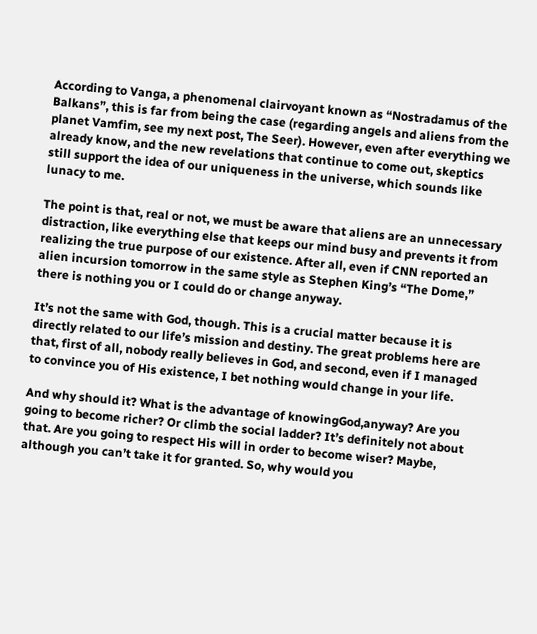According to Vanga, a phenomenal clairvoyant known as “Nostradamus of the Balkans”, this is far from being the case (regarding angels and aliens from the planet Vamfim, see my next post, The Seer). However, even after everything we already know, and the new revelations that continue to come out, skeptics still support the idea of our uniqueness in the universe, which sounds like lunacy to me.

The point is that, real or not, we must be aware that aliens are an unnecessary distraction, like everything else that keeps our mind busy and prevents it from realizing the true purpose of our existence. After all, even if CNN reported an alien incursion tomorrow in the same style as Stephen King’s “The Dome,” there is nothing you or I could do or change anyway.

It’s not the same with God, though. This is a crucial matter because it is directly related to our life’s mission and destiny. The great problems here are that, first of all, nobody really believes in God, and second, even if I managed to convince you of His existence, I bet nothing would change in your life.

And why should it? What is the advantage of knowingGod,anyway? Are you going to become richer? Or climb the social ladder? It’s definitely not about that. Are you going to respect His will in order to become wiser? Maybe, although you can’t take it for granted. So, why would you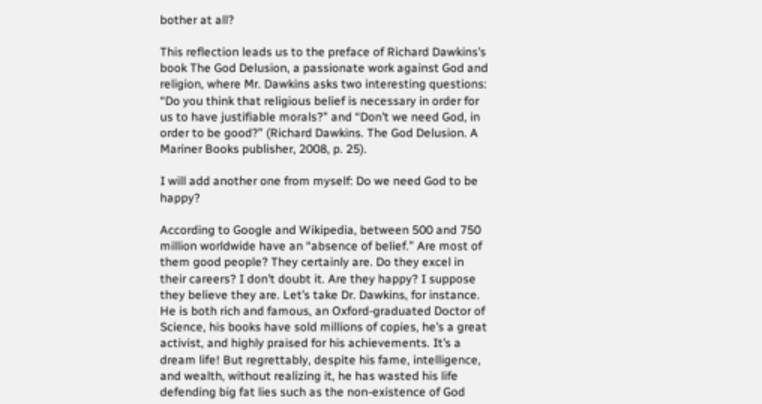bother at all?

This reflection leads us to the preface of Richard Dawkins’s book The God Delusion, a passionate work against God and religion, where Mr. Dawkins asks two interesting questions: “Do you think that religious belief is necessary in order for us to have justifiable morals?” and “Don’t we need God, in order to be good?” (Richard Dawkins. The God Delusion. A Mariner Books publisher, 2008, p. 25).

I will add another one from myself: Do we need God to be happy?

According to Google and Wikipedia, between 500 and 750 million worldwide have an “absence of belief.” Are most of them good people? They certainly are. Do they excel in their careers? I don’t doubt it. Are they happy? I suppose they believe they are. Let’s take Dr. Dawkins, for instance. He is both rich and famous, an Oxford-graduated Doctor of Science, his books have sold millions of copies, he’s a great activist, and highly praised for his achievements. It’s a dream life! But regrettably, despite his fame, intelligence, and wealth, without realizing it, he has wasted his life defending big fat lies such as the non-existence of God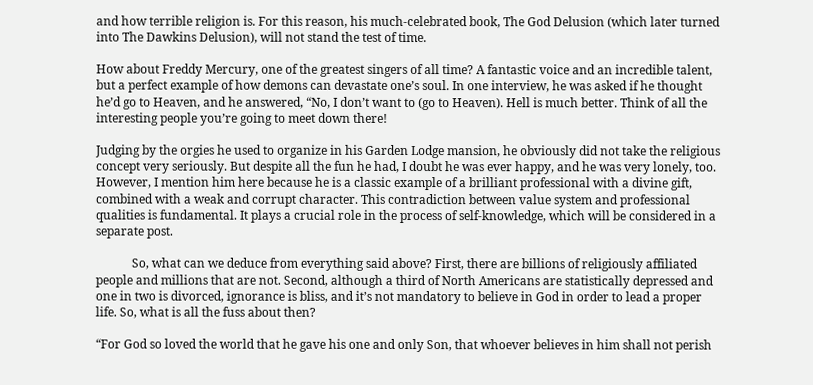and how terrible religion is. For this reason, his much-celebrated book, The God Delusion (which later turned into The Dawkins Delusion), will not stand the test of time.

How about Freddy Mercury, one of the greatest singers of all time? A fantastic voice and an incredible talent, but a perfect example of how demons can devastate one’s soul. In one interview, he was asked if he thought he’d go to Heaven, and he answered, “No, I don’t want to (go to Heaven). Hell is much better. Think of all the interesting people you’re going to meet down there!

Judging by the orgies he used to organize in his Garden Lodge mansion, he obviously did not take the religious concept very seriously. But despite all the fun he had, I doubt he was ever happy, and he was very lonely, too. However, I mention him here because he is a classic example of a brilliant professional with a divine gift, combined with a weak and corrupt character. This contradiction between value system and professional qualities is fundamental. It plays a crucial role in the process of self-knowledge, which will be considered in a separate post.

            So, what can we deduce from everything said above? First, there are billions of religiously affiliated people and millions that are not. Second, although a third of North Americans are statistically depressed and one in two is divorced, ignorance is bliss, and it’s not mandatory to believe in God in order to lead a proper life. So, what is all the fuss about then?

“For God so loved the world that he gave his one and only Son, that whoever believes in him shall not perish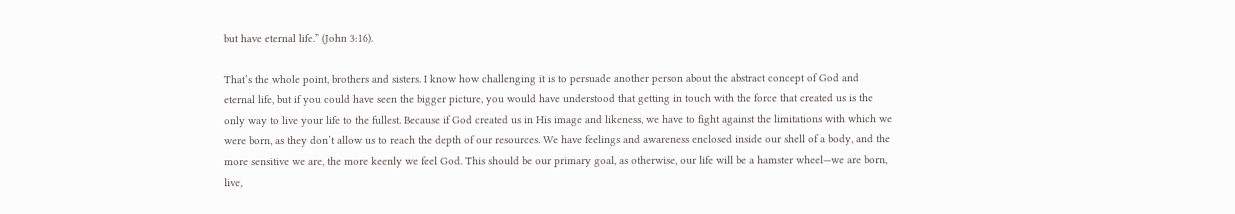but have eternal life.” (John 3:16).

That’s the whole point, brothers and sisters. I know how challenging it is to persuade another person about the abstract concept of God and eternal life, but if you could have seen the bigger picture, you would have understood that getting in touch with the force that created us is the only way to live your life to the fullest. Because if God created us in His image and likeness, we have to fight against the limitations with which we were born, as they don’t allow us to reach the depth of our resources. We have feelings and awareness enclosed inside our shell of a body, and the more sensitive we are, the more keenly we feel God. This should be our primary goal, as otherwise, our life will be a hamster wheel—we are born, live,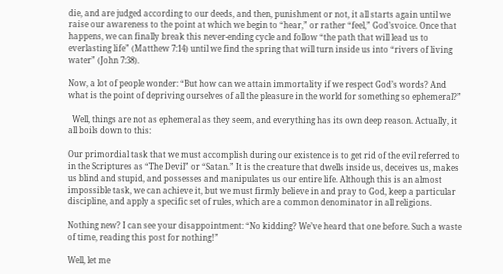die, and are judged according to our deeds, and then, punishment or not, it all starts again until we raise our awareness to the point at which we begin to “hear,” or rather “feel,” God’svoice. Once that happens, we can finally break this never-ending cycle and follow “the path that will lead us to everlasting life” (Matthew 7:14) until we find the spring that will turn inside us into “rivers of living water” (John 7:38).

Now, a lot of people wonder: “But how can we attain immortality if we respect God’s words? And what is the point of depriving ourselves of all the pleasure in the world for something so ephemeral?”

  Well, things are not as ephemeral as they seem, and everything has its own deep reason. Actually, it all boils down to this:

Our primordial task that we must accomplish during our existence is to get rid of the evil referred to in the Scriptures as “The Devil” or “Satan.” It is the creature that dwells inside us, deceives us, makes us blind and stupid, and possesses and manipulates us our entire life. Although this is an almost impossible task, we can achieve it, but we must firmly believe in and pray to God, keep a particular discipline, and apply a specific set of rules, which are a common denominator in all religions.

Nothing new? I can see your disappointment: “No kidding? We’ve heard that one before. Such a waste of time, reading this post for nothing!”

Well, let me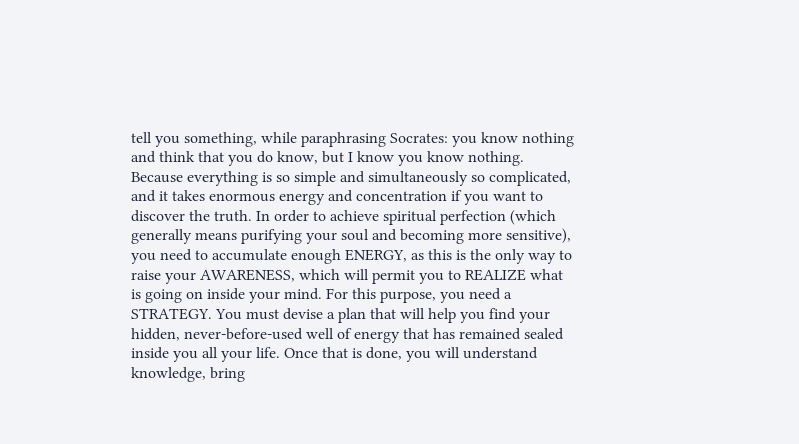tell you something, while paraphrasing Socrates: you know nothing and think that you do know, but I know you know nothing. Because everything is so simple and simultaneously so complicated, and it takes enormous energy and concentration if you want to discover the truth. In order to achieve spiritual perfection (which generally means purifying your soul and becoming more sensitive), you need to accumulate enough ENERGY, as this is the only way to raise your AWARENESS, which will permit you to REALIZE what is going on inside your mind. For this purpose, you need a STRATEGY. You must devise a plan that will help you find your hidden, never-before-used well of energy that has remained sealed inside you all your life. Once that is done, you will understand knowledge, bring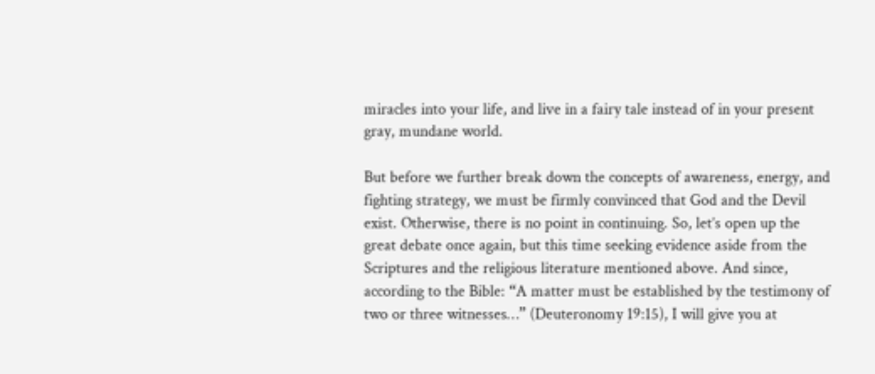miracles into your life, and live in a fairy tale instead of in your present gray, mundane world.

But before we further break down the concepts of awareness, energy, and fighting strategy, we must be firmly convinced that God and the Devil exist. Otherwise, there is no point in continuing. So, let’s open up the great debate once again, but this time seeking evidence aside from the Scriptures and the religious literature mentioned above. And since, according to the Bible: “A matter must be established by the testimony of two or three witnesses…” (Deuteronomy 19:15), I will give you at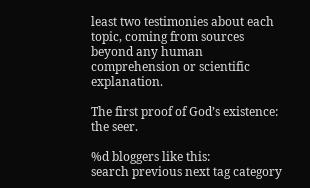least two testimonies about each topic, coming from sources beyond any human comprehension or scientific explanation.

The first proof of God’s existence: the seer.

%d bloggers like this:
search previous next tag category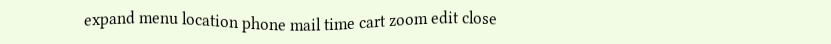expand menu location phone mail time cart zoom edit close